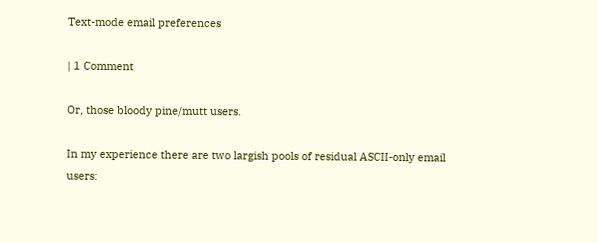Text-mode email preferences

| 1 Comment

Or, those bloody pine/mutt users.

In my experience there are two largish pools of residual ASCII-only email users: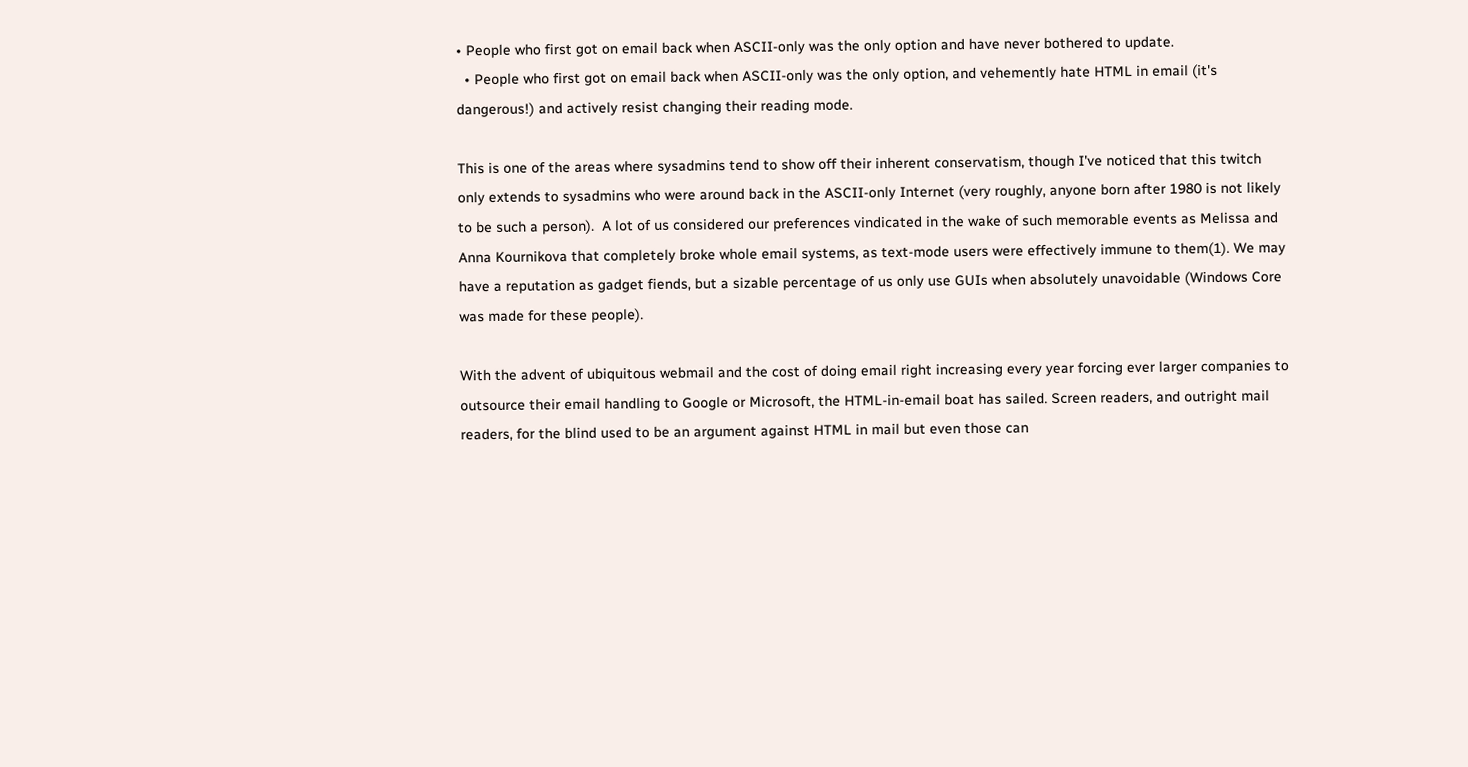• People who first got on email back when ASCII-only was the only option and have never bothered to update.
  • People who first got on email back when ASCII-only was the only option, and vehemently hate HTML in email (it's dangerous!) and actively resist changing their reading mode.

This is one of the areas where sysadmins tend to show off their inherent conservatism, though I've noticed that this twitch only extends to sysadmins who were around back in the ASCII-only Internet (very roughly, anyone born after 1980 is not likely to be such a person).  A lot of us considered our preferences vindicated in the wake of such memorable events as Melissa and Anna Kournikova that completely broke whole email systems, as text-mode users were effectively immune to them(1). We may have a reputation as gadget fiends, but a sizable percentage of us only use GUIs when absolutely unavoidable (Windows Core was made for these people).

With the advent of ubiquitous webmail and the cost of doing email right increasing every year forcing ever larger companies to outsource their email handling to Google or Microsoft, the HTML-in-email boat has sailed. Screen readers, and outright mail readers, for the blind used to be an argument against HTML in mail but even those can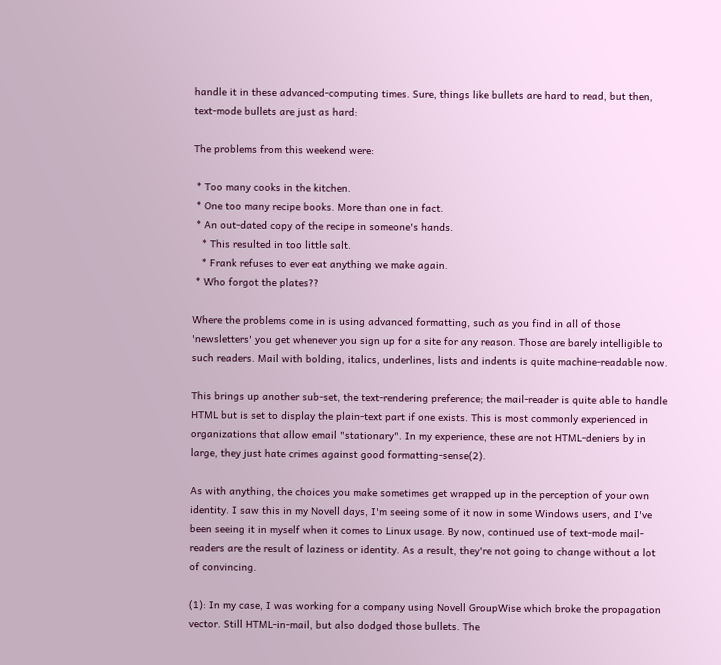handle it in these advanced-computing times. Sure, things like bullets are hard to read, but then, text-mode bullets are just as hard:

The problems from this weekend were:

 * Too many cooks in the kitchen.
 * One too many recipe books. More than one in fact.
 * An out-dated copy of the recipe in someone's hands.
   * This resulted in too little salt.
   * Frank refuses to ever eat anything we make again.
 * Who forgot the plates??

Where the problems come in is using advanced formatting, such as you find in all of those 'newsletters' you get whenever you sign up for a site for any reason. Those are barely intelligible to such readers. Mail with bolding, italics, underlines, lists and indents is quite machine-readable now.

This brings up another sub-set, the text-rendering preference; the mail-reader is quite able to handle HTML but is set to display the plain-text part if one exists. This is most commonly experienced in organizations that allow email "stationary". In my experience, these are not HTML-deniers by in large, they just hate crimes against good formatting-sense(2).

As with anything, the choices you make sometimes get wrapped up in the perception of your own identity. I saw this in my Novell days, I'm seeing some of it now in some Windows users, and I've been seeing it in myself when it comes to Linux usage. By now, continued use of text-mode mail-readers are the result of laziness or identity. As a result, they're not going to change without a lot of convincing.

(1): In my case, I was working for a company using Novell GroupWise which broke the propagation vector. Still HTML-in-mail, but also dodged those bullets. The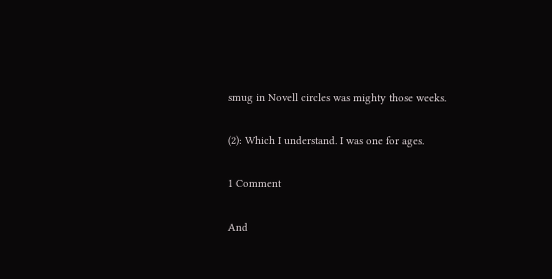smug in Novell circles was mighty those weeks.

(2): Which I understand. I was one for ages.

1 Comment

And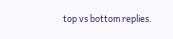top vs bottom replies.